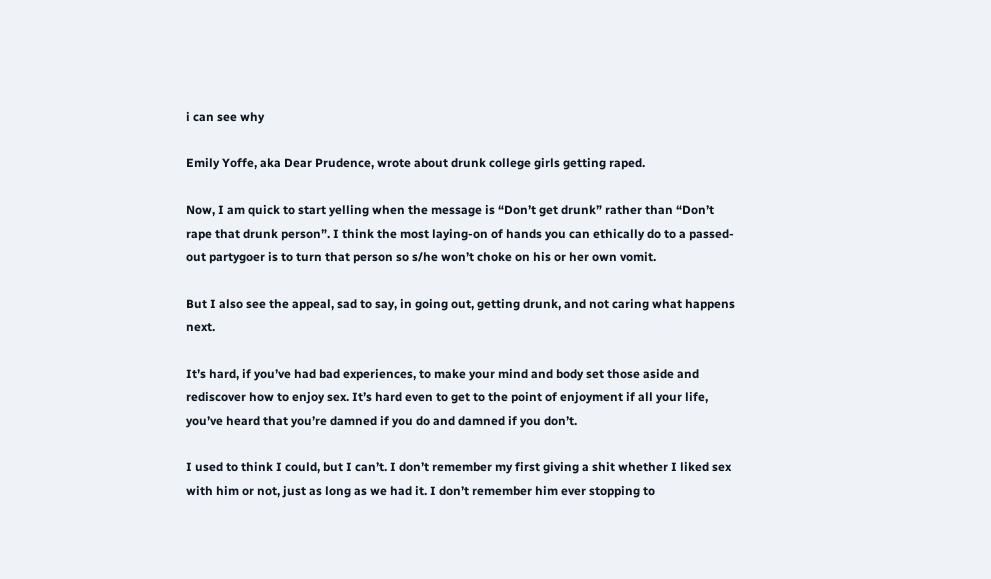i can see why

Emily Yoffe, aka Dear Prudence, wrote about drunk college girls getting raped.

Now, I am quick to start yelling when the message is “Don’t get drunk” rather than “Don’t rape that drunk person”. I think the most laying-on of hands you can ethically do to a passed-out partygoer is to turn that person so s/he won’t choke on his or her own vomit.

But I also see the appeal, sad to say, in going out, getting drunk, and not caring what happens next.

It’s hard, if you’ve had bad experiences, to make your mind and body set those aside and rediscover how to enjoy sex. It’s hard even to get to the point of enjoyment if all your life, you’ve heard that you’re damned if you do and damned if you don’t.

I used to think I could, but I can’t. I don’t remember my first giving a shit whether I liked sex with him or not, just as long as we had it. I don’t remember him ever stopping to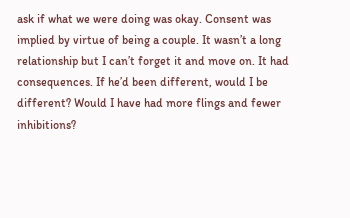ask if what we were doing was okay. Consent was implied by virtue of being a couple. It wasn’t a long relationship but I can’t forget it and move on. It had consequences. If he’d been different, would I be different? Would I have had more flings and fewer inhibitions?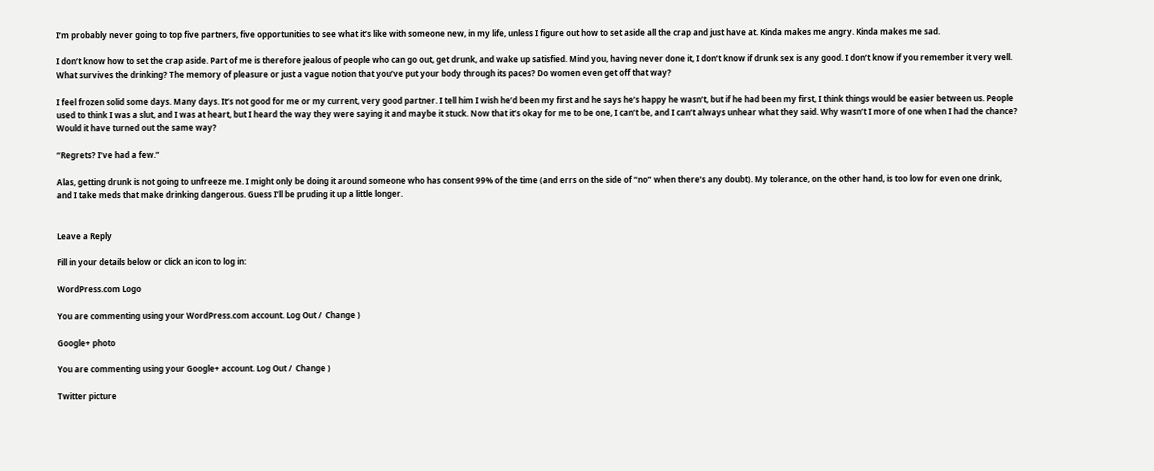I’m probably never going to top five partners, five opportunities to see what it’s like with someone new, in my life, unless I figure out how to set aside all the crap and just have at. Kinda makes me angry. Kinda makes me sad.

I don’t know how to set the crap aside. Part of me is therefore jealous of people who can go out, get drunk, and wake up satisfied. Mind you, having never done it, I don’t know if drunk sex is any good. I don’t know if you remember it very well. What survives the drinking? The memory of pleasure or just a vague notion that you’ve put your body through its paces? Do women even get off that way?

I feel frozen solid some days. Many days. It’s not good for me or my current, very good partner. I tell him I wish he’d been my first and he says he’s happy he wasn’t, but if he had been my first, I think things would be easier between us. People used to think I was a slut, and I was at heart, but I heard the way they were saying it and maybe it stuck. Now that it’s okay for me to be one, I can’t be, and I can’t always unhear what they said. Why wasn’t I more of one when I had the chance? Would it have turned out the same way?

“Regrets? I’ve had a few.”

Alas, getting drunk is not going to unfreeze me. I might only be doing it around someone who has consent 99% of the time (and errs on the side of “no” when there’s any doubt). My tolerance, on the other hand, is too low for even one drink, and I take meds that make drinking dangerous. Guess I’ll be pruding it up a little longer.


Leave a Reply

Fill in your details below or click an icon to log in:

WordPress.com Logo

You are commenting using your WordPress.com account. Log Out /  Change )

Google+ photo

You are commenting using your Google+ account. Log Out /  Change )

Twitter picture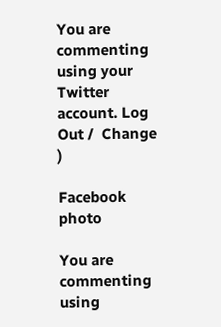You are commenting using your Twitter account. Log Out /  Change )

Facebook photo

You are commenting using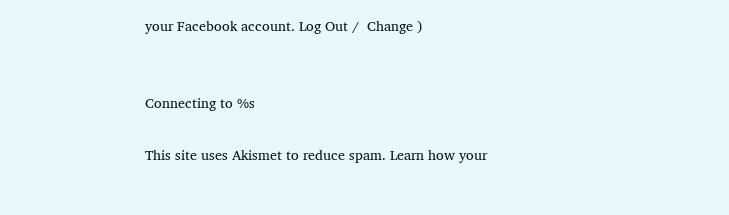your Facebook account. Log Out /  Change )


Connecting to %s

This site uses Akismet to reduce spam. Learn how your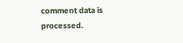comment data is processed.